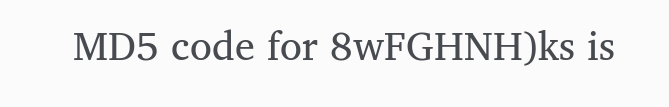MD5 code for 8wFGHNH)ks is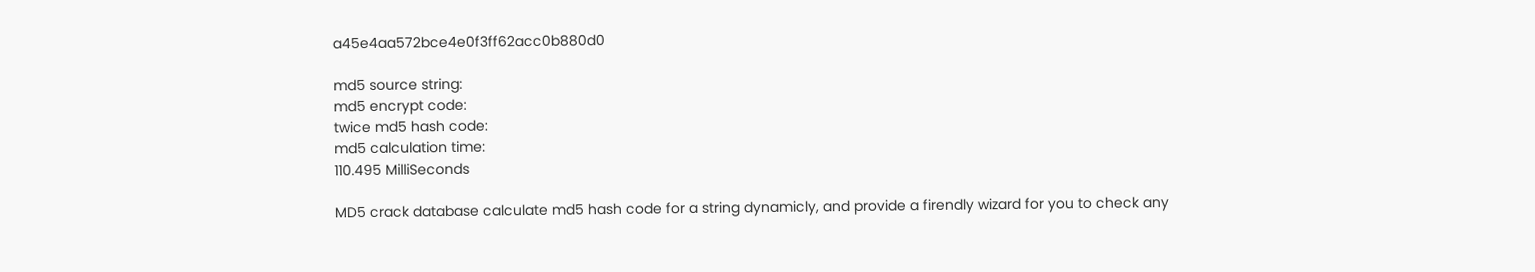a45e4aa572bce4e0f3ff62acc0b880d0

md5 source string:
md5 encrypt code:
twice md5 hash code:
md5 calculation time:
110.495 MilliSeconds

MD5 crack database calculate md5 hash code for a string dynamicly, and provide a firendly wizard for you to check any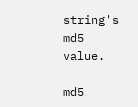string's md5 value.

md5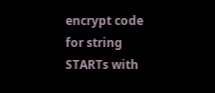encrypt code for string STARTs with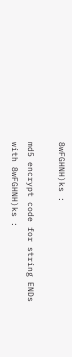8wFGHNH)ks :

md5 encrypt code for string ENDs with 8wFGHNH)ks :